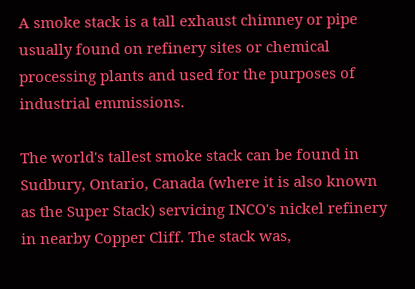A smoke stack is a tall exhaust chimney or pipe usually found on refinery sites or chemical processing plants and used for the purposes of industrial emmissions.

The world's tallest smoke stack can be found in Sudbury, Ontario, Canada (where it is also known as the Super Stack) servicing INCO's nickel refinery in nearby Copper Cliff. The stack was,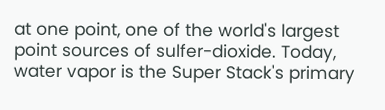at one point, one of the world's largest point sources of sulfer-dioxide. Today, water vapor is the Super Stack's primary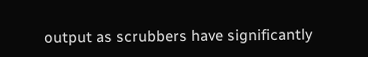output as scrubbers have significantly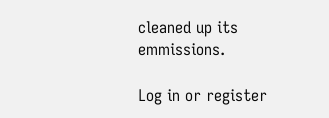cleaned up its emmissions.

Log in or register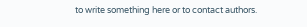to write something here or to contact authors.